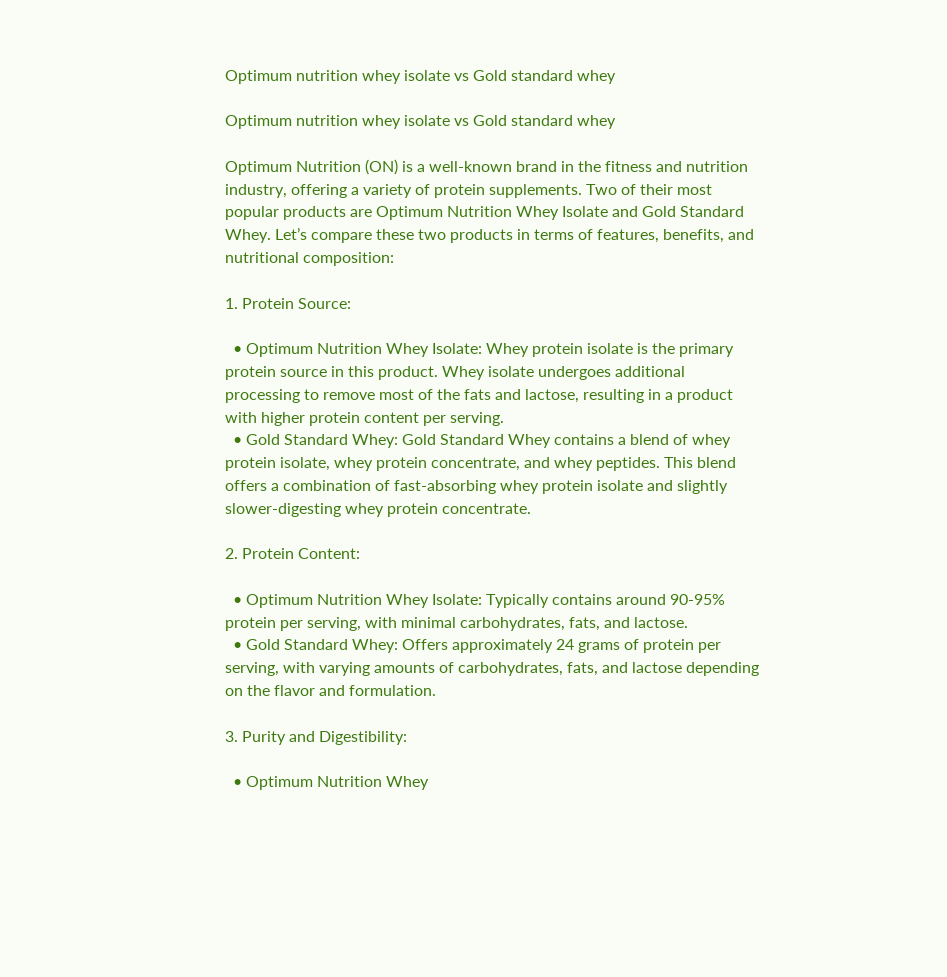Optimum nutrition whey isolate vs Gold standard whey

Optimum nutrition whey isolate vs Gold standard whey

Optimum Nutrition (ON) is a well-known brand in the fitness and nutrition industry, offering a variety of protein supplements. Two of their most popular products are Optimum Nutrition Whey Isolate and Gold Standard Whey. Let’s compare these two products in terms of features, benefits, and nutritional composition:

1. Protein Source:

  • Optimum Nutrition Whey Isolate: Whey protein isolate is the primary protein source in this product. Whey isolate undergoes additional processing to remove most of the fats and lactose, resulting in a product with higher protein content per serving.
  • Gold Standard Whey: Gold Standard Whey contains a blend of whey protein isolate, whey protein concentrate, and whey peptides. This blend offers a combination of fast-absorbing whey protein isolate and slightly slower-digesting whey protein concentrate.

2. Protein Content:

  • Optimum Nutrition Whey Isolate: Typically contains around 90-95% protein per serving, with minimal carbohydrates, fats, and lactose.
  • Gold Standard Whey: Offers approximately 24 grams of protein per serving, with varying amounts of carbohydrates, fats, and lactose depending on the flavor and formulation.

3. Purity and Digestibility:

  • Optimum Nutrition Whey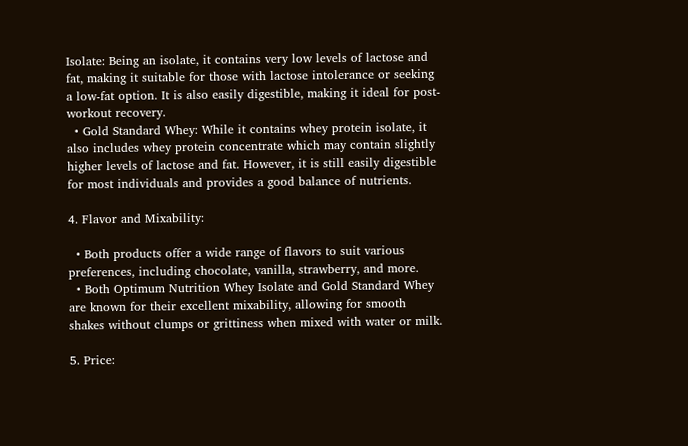Isolate: Being an isolate, it contains very low levels of lactose and fat, making it suitable for those with lactose intolerance or seeking a low-fat option. It is also easily digestible, making it ideal for post-workout recovery.
  • Gold Standard Whey: While it contains whey protein isolate, it also includes whey protein concentrate which may contain slightly higher levels of lactose and fat. However, it is still easily digestible for most individuals and provides a good balance of nutrients.

4. Flavor and Mixability:

  • Both products offer a wide range of flavors to suit various preferences, including chocolate, vanilla, strawberry, and more.
  • Both Optimum Nutrition Whey Isolate and Gold Standard Whey are known for their excellent mixability, allowing for smooth shakes without clumps or grittiness when mixed with water or milk.

5. Price: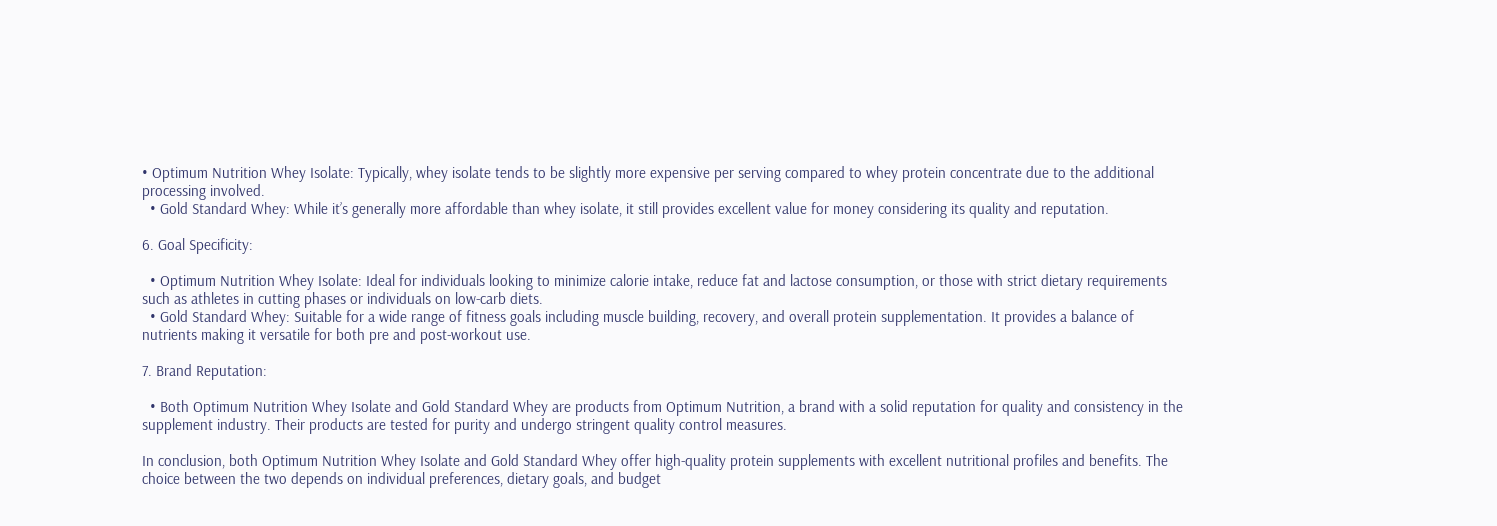• Optimum Nutrition Whey Isolate: Typically, whey isolate tends to be slightly more expensive per serving compared to whey protein concentrate due to the additional processing involved.
  • Gold Standard Whey: While it’s generally more affordable than whey isolate, it still provides excellent value for money considering its quality and reputation.

6. Goal Specificity:

  • Optimum Nutrition Whey Isolate: Ideal for individuals looking to minimize calorie intake, reduce fat and lactose consumption, or those with strict dietary requirements such as athletes in cutting phases or individuals on low-carb diets.
  • Gold Standard Whey: Suitable for a wide range of fitness goals including muscle building, recovery, and overall protein supplementation. It provides a balance of nutrients making it versatile for both pre and post-workout use.

7. Brand Reputation:

  • Both Optimum Nutrition Whey Isolate and Gold Standard Whey are products from Optimum Nutrition, a brand with a solid reputation for quality and consistency in the supplement industry. Their products are tested for purity and undergo stringent quality control measures.

In conclusion, both Optimum Nutrition Whey Isolate and Gold Standard Whey offer high-quality protein supplements with excellent nutritional profiles and benefits. The choice between the two depends on individual preferences, dietary goals, and budget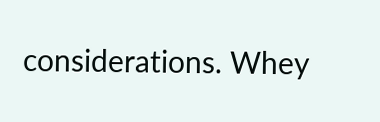considerations. Whey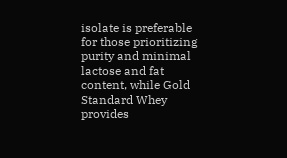isolate is preferable for those prioritizing purity and minimal lactose and fat content, while Gold Standard Whey provides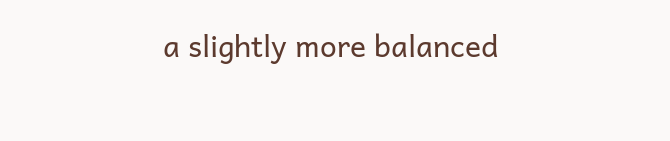a slightly more balanced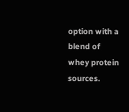option with a blend of whey protein sources.